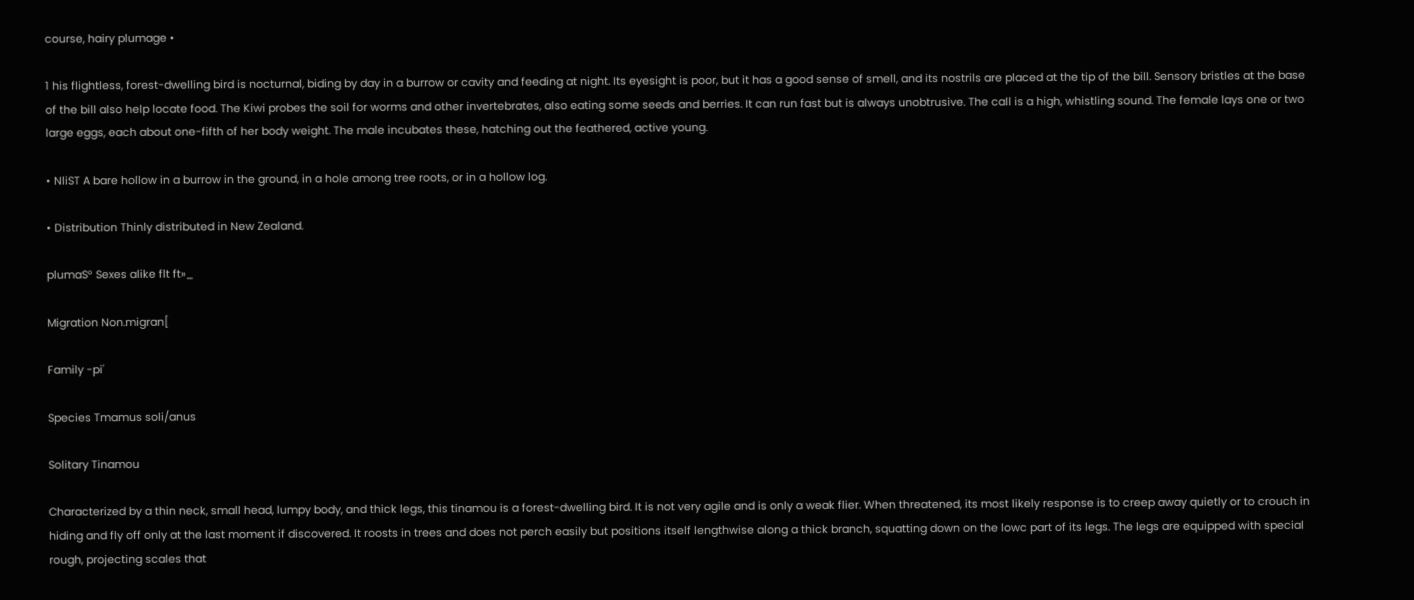course, hairy plumage •

1 his flightless, forest-dwelling bird is nocturnal, biding by day in a burrow or cavity and feeding at night. Its eyesight is poor, but it has a good sense of smell, and its nostrils are placed at the tip of the bill. Sensory bristles at the base of the bill also help locate food. The Kiwi probes the soil for worms and other invertebrates, also eating some seeds and berries. It can run fast but is always unobtrusive. The call is a high, whistling sound. The female lays one or two large eggs, each about one-fifth of her body weight. The male incubates these, hatching out the feathered, active young.

• NliST A bare hollow in a burrow in the ground, in a hole among tree roots, or in a hollow log.

• Distribution Thinly distributed in New Zealand.

plumaS° Sexes alike flt ft»_

Migration Non.migran[

Family -pi'

Species Tmamus soli/anus

Solitary Tinamou

Characterized by a thin neck, small head, lumpy body, and thick legs, this tinamou is a forest-dwelling bird. It is not very agile and is only a weak flier. When threatened, its most likely response is to creep away quietly or to crouch in hiding and fly off only at the last moment if discovered. It roosts in trees and does not perch easily but positions itself lengthwise along a thick branch, squatting down on the lowc part of its legs. The legs are equipped with special rough, projecting scales that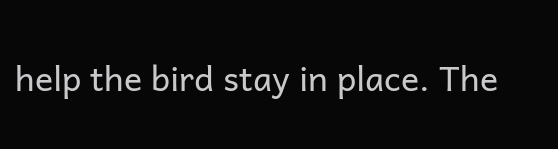help the bird stay in place. The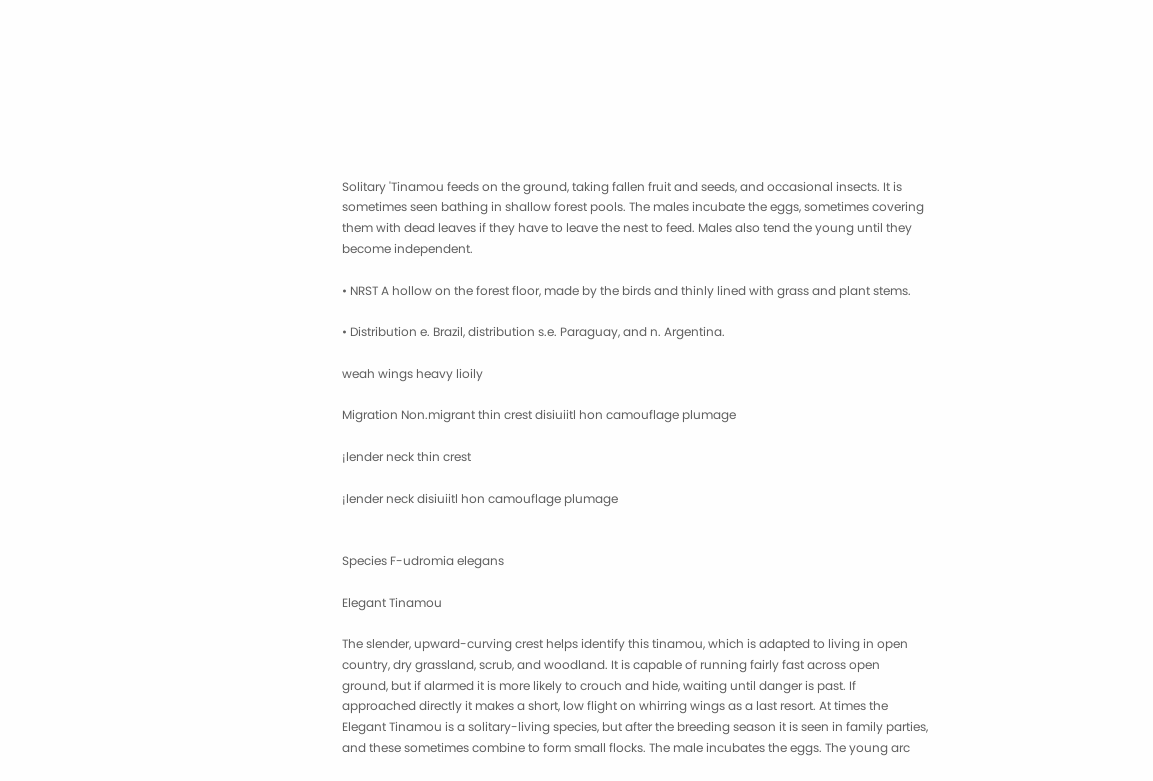Solitary 'Tinamou feeds on the ground, taking fallen fruit and seeds, and occasional insects. It is sometimes seen bathing in shallow forest pools. The males incubate the eggs, sometimes covering them with dead leaves if they have to leave the nest to feed. Males also tend the young until they become independent.

• NRST A hollow on the forest floor, made by the birds and thinly lined with grass and plant stems.

• Distribution e. Brazil, distribution s.e. Paraguay, and n. Argentina.

weah wings heavy lioily

Migration Non.migrant thin crest disiuiitl hon camouflage plumage

¡lender neck thin crest

¡lender neck disiuiitl hon camouflage plumage


Species F-udromia elegans

Elegant Tinamou

The slender, upward-curving crest helps identify this tinamou, which is adapted to living in open country, dry grassland, scrub, and woodland. It is capable of running fairly fast across open ground, but if alarmed it is more likely to crouch and hide, waiting until danger is past. If approached directly it makes a short, low flight on whirring wings as a last resort. At times the Elegant Tinamou is a solitary-living species, but after the breeding season it is seen in family parties, and these sometimes combine to form small flocks. The male incubates the eggs. The young arc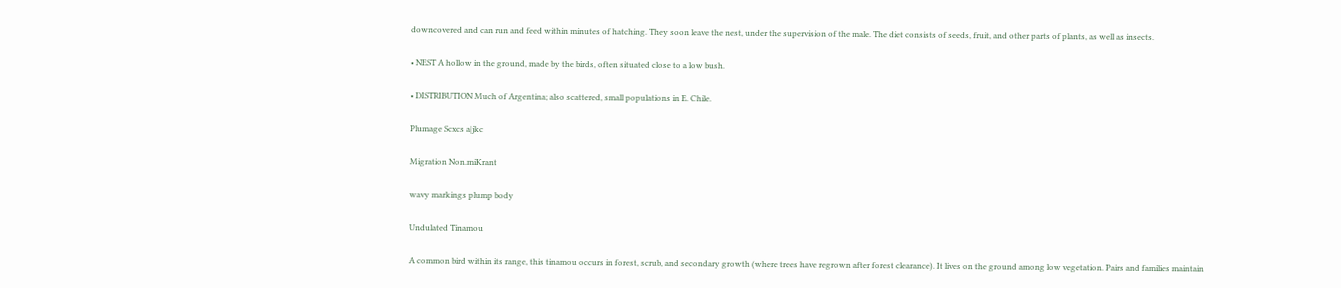downcovered and can run and feed within minutes of hatching. They soon leave the nest, under the supervision of the male. The diet consists of seeds, fruit, and other parts of plants, as well as insects.

• NEST A hollow in the ground, made by the birds, often situated close to a low bush.

• DISTRIBUTION Much of Argentina; also scattered, small populations in E. Chile.

Plumage Scxcs a|jkc

Migration Non.miKrant

wavy markings plump body

Undulated Tinamou

A common bird within its range, this tinamou occurs in forest, scrub, and secondary growth (where trees have regrown after forest clearance). It lives on the ground among low vegetation. Pairs and families maintain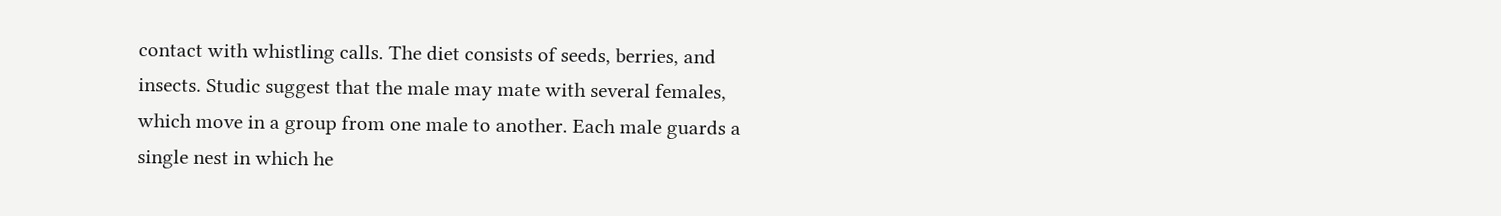contact with whistling calls. The diet consists of seeds, berries, and insects. Studic suggest that the male may mate with several females, which move in a group from one male to another. Each male guards a single nest in which he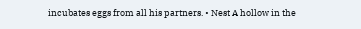incubates eggs from all his partners. • Nest A hollow in the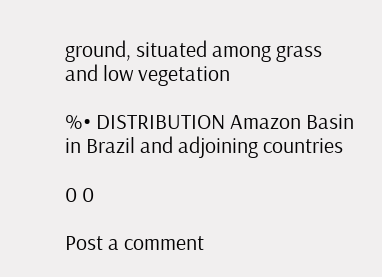ground, situated among grass and low vegetation

%• DISTRIBUTION Amazon Basin in Brazil and adjoining countries

0 0

Post a comment